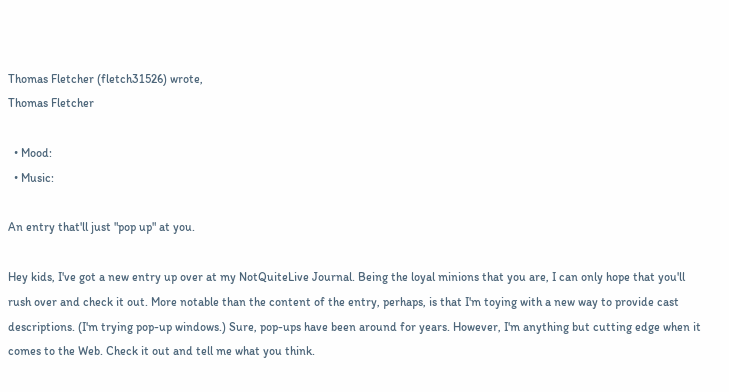Thomas Fletcher (fletch31526) wrote,
Thomas Fletcher

  • Mood:
  • Music:

An entry that'll just "pop up" at you.

Hey kids, I've got a new entry up over at my NotQuiteLive Journal. Being the loyal minions that you are, I can only hope that you'll rush over and check it out. More notable than the content of the entry, perhaps, is that I'm toying with a new way to provide cast descriptions. (I'm trying pop-up windows.) Sure, pop-ups have been around for years. However, I'm anything but cutting edge when it comes to the Web. Check it out and tell me what you think.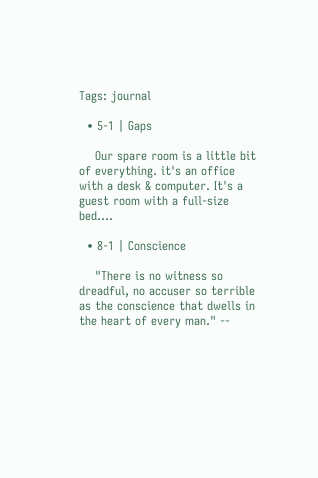Tags: journal

  • 5-1 | Gaps

    Our spare room is a little bit of everything. it's an office with a desk & computer. It's a guest room with a full-size bed.…

  • 8-1 | Conscience

    "There is no witness so dreadful, no accuser so terrible as the conscience that dwells in the heart of every man." --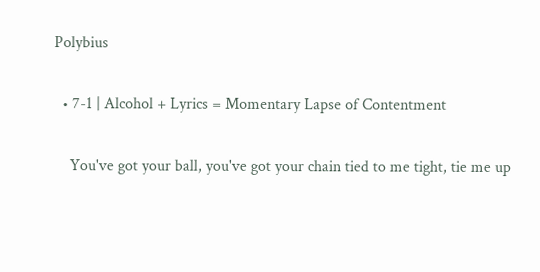Polybius

  • 7-1 | Alcohol + Lyrics = Momentary Lapse of Contentment

    You've got your ball, you've got your chain tied to me tight, tie me up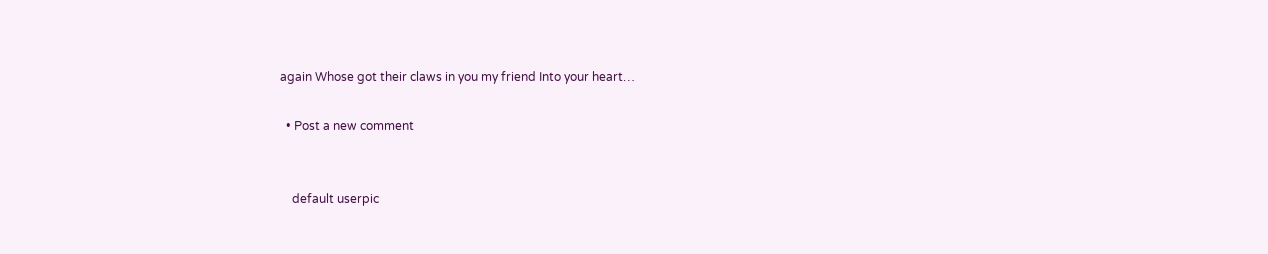again Whose got their claws in you my friend Into your heart…

  • Post a new comment


    default userpic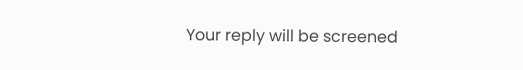Your reply will be screened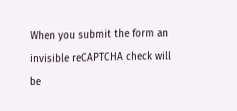When you submit the form an invisible reCAPTCHA check will be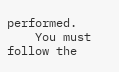performed.
    You must follow the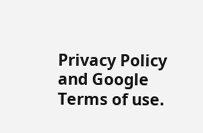Privacy Policy and Google Terms of use.